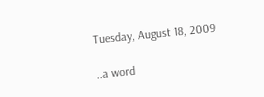Tuesday, August 18, 2009

..a word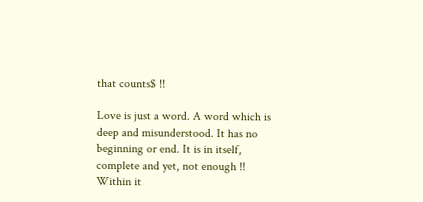that counts$ !!

Love is just a word. A word which is deep and misunderstood. It has no beginning or end. It is in itself, complete and yet, not enough !! Within it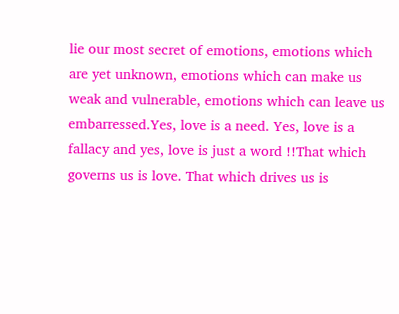lie our most secret of emotions, emotions which are yet unknown, emotions which can make us weak and vulnerable, emotions which can leave us embarressed.Yes, love is a need. Yes, love is a fallacy and yes, love is just a word !!That which governs us is love. That which drives us is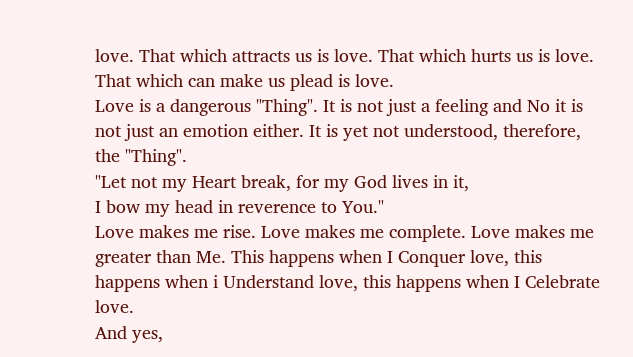love. That which attracts us is love. That which hurts us is love. That which can make us plead is love.
Love is a dangerous "Thing". It is not just a feeling and No it is not just an emotion either. It is yet not understood, therefore, the "Thing".
"Let not my Heart break, for my God lives in it,
I bow my head in reverence to You."
Love makes me rise. Love makes me complete. Love makes me greater than Me. This happens when I Conquer love, this happens when i Understand love, this happens when I Celebrate love.
And yes,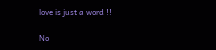love is just a word !!

No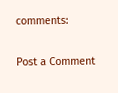comments:

Post a Comment